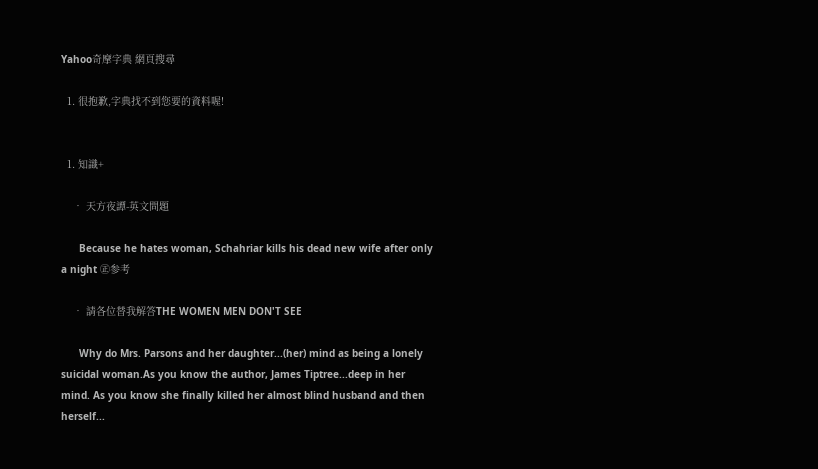Yahoo奇摩字典 網頁搜尋

  1. 很抱歉,字典找不到您要的資料喔!


  1. 知識+

    • 天方夜譚-英文問題

      Because he hates woman, Schahriar kills his dead new wife after only a night ㊣参考

    • 請各位替我解答THE WOMEN MEN DON'T SEE

      Why do Mrs. Parsons and her daughter...(her) mind as being a lonely suicidal woman.As you know the author, James Tiptree...deep in her mind. As you know she finally killed her almost blind husband and then herself...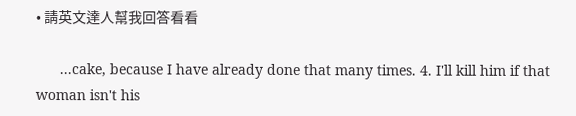• 請英文達人幫我回答看看

      ...cake, because I have already done that many times. 4. I'll kill him if that woman isn't his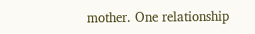mother. One relationship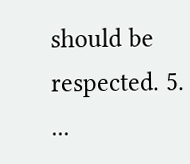should be respected. 5. ...